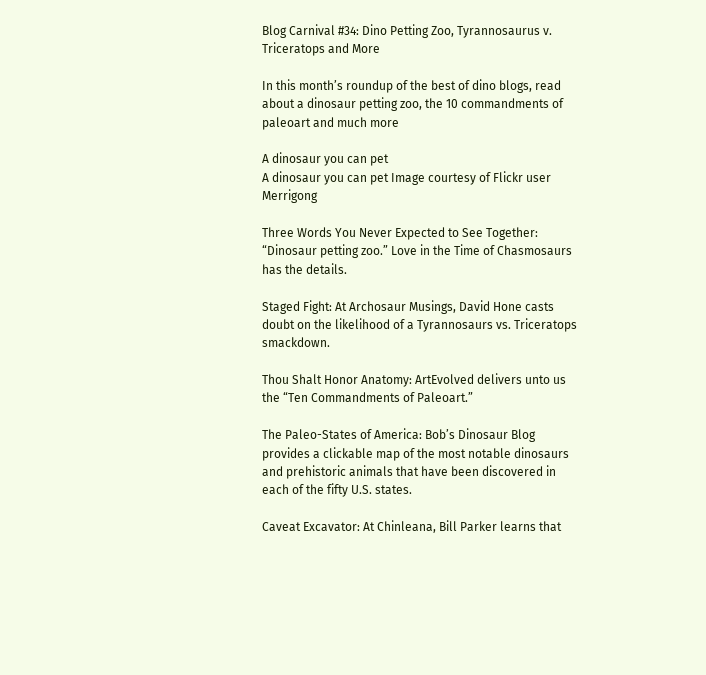Blog Carnival #34: Dino Petting Zoo, Tyrannosaurus v. Triceratops and More

In this month’s roundup of the best of dino blogs, read about a dinosaur petting zoo, the 10 commandments of paleoart and much more

A dinosaur you can pet
A dinosaur you can pet Image courtesy of Flickr user Merrigong

Three Words You Never Expected to See Together: “Dinosaur petting zoo.” Love in the Time of Chasmosaurs has the details.

Staged Fight: At Archosaur Musings, David Hone casts doubt on the likelihood of a Tyrannosaurs vs. Triceratops smackdown.

Thou Shalt Honor Anatomy: ArtEvolved delivers unto us the “Ten Commandments of Paleoart.”

The Paleo-States of America: Bob’s Dinosaur Blog provides a clickable map of the most notable dinosaurs and prehistoric animals that have been discovered in each of the fifty U.S. states.

Caveat Excavator: At Chinleana, Bill Parker learns that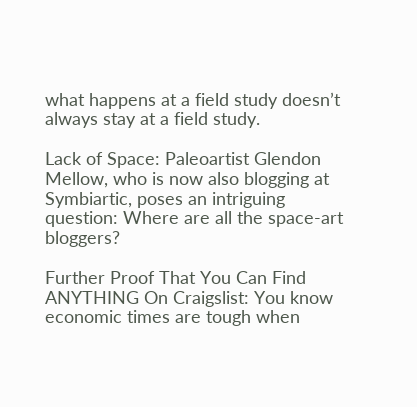what happens at a field study doesn’t always stay at a field study.

Lack of Space: Paleoartist Glendon Mellow, who is now also blogging at Symbiartic, poses an intriguing question: Where are all the space-art bloggers?

Further Proof That You Can Find ANYTHING On Craigslist: You know economic times are tough when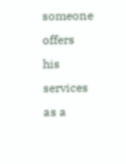someone offers his services as a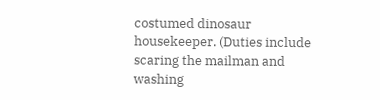costumed dinosaur housekeeper. (Duties include scaring the mailman and washing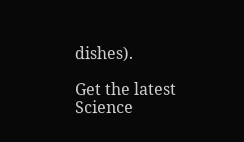dishes).

Get the latest Science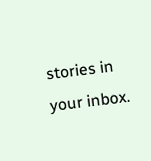stories in your inbox.